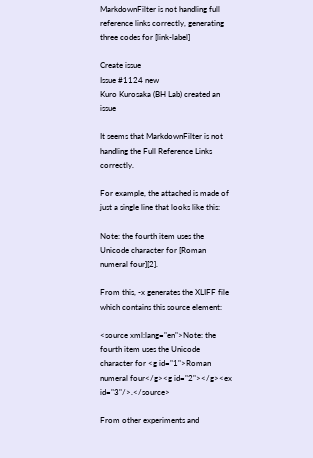MarkdownFilter is not handling full reference links correctly, generating three codes for [link-label]

Create issue
Issue #1124 new
Kuro Kurosaka (BH Lab) created an issue

It seems that MarkdownFilter is not handling the Full Reference Links correctly.

For example, the attached is made of just a single line that looks like this:

Note: the fourth item uses the Unicode character for [Roman numeral four][2].

From this, -x generates the XLIFF file which contains this source element:

<source xml:lang="en">Note: the fourth item uses the Unicode character for <g id="1">Roman numeral four</g><g id="2"></g><ex id="3"/>.</source>

From other experiments and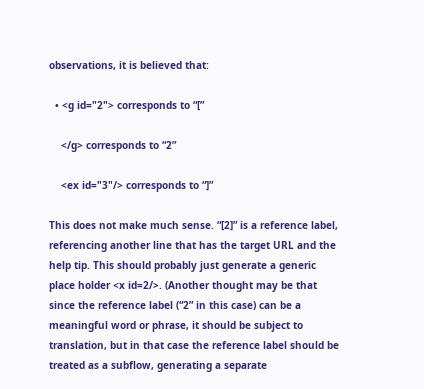observations, it is believed that:

  • <g id="2"> corresponds to “[”

    </g> corresponds to “2”

    <ex id="3"/> corresponds to “]”

This does not make much sense. “[2]” is a reference label, referencing another line that has the target URL and the help tip. This should probably just generate a generic place holder <x id=2/>. (Another thought may be that since the reference label (“2” in this case) can be a meaningful word or phrase, it should be subject to translation, but in that case the reference label should be treated as a subflow, generating a separate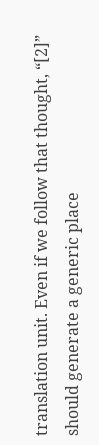translation unit. Even if we follow that thought, “[2]” should generate a generic place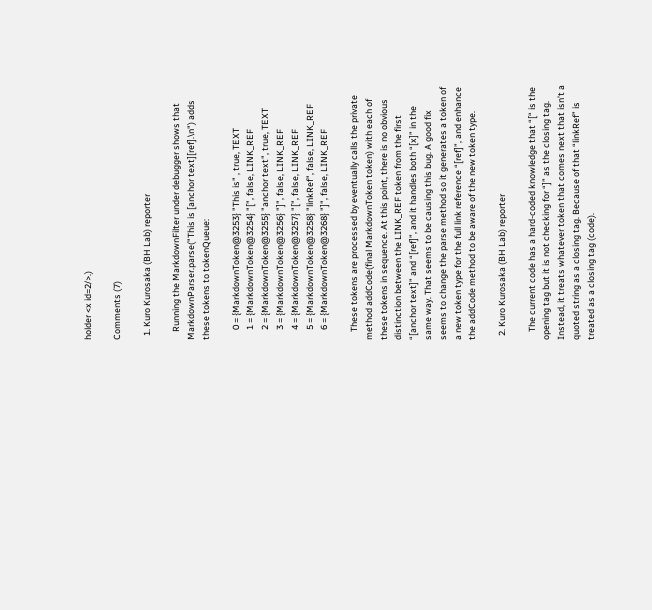holder <x id=2/>.)

Comments (7)

  1. Kuro Kurosaka (BH Lab) reporter

    Running the MarkdownFilter under debugger shows that MarkdownParser.parse("This is [anchor text][ref].\n") adds these tokens to tokenQueue:

     0 = {MarkdownToken@3253} "This is" , true, TEXT
     1 = {MarkdownToken@3254} "[", false, LINK_REF
     2 = {MarkdownToken@3255} "anchor text", true, TEXT
     3 = {MarkdownToken@3256} "]", false, LINK_REF
     4 = {MarkdownToken@3257} "[", false, LINK_REF
     5 = {MarkdownToken@3258} "linkRef", false, LINK_REF
     6 = {MarkdownToken@3268} "]", false, LINK_REF

    These tokens are processed by eventually calls the private method addCode(final MarkdownToken token) with each of these tokens in sequence. At this point, there is no obvious distinction between the LINK_REF token from the first “[anchor text]” and “[ref]”, and it handles both “[x]” in the same way. That seems to be causing this bug. A good fix seems to change the parse method so it generates a token of a new token type for the full link reference “[ref]”, and enhance the addCode method to be aware of the new token type.

  2. Kuro Kurosaka (BH Lab) reporter

    The current code has a hard-coded knowledge that “[“ is the opening tag but it is not checking for “]” as the closing tag. Instead, it treats whatever token that comes next that isn’t a quoted string as a closing tag. Because of that “linkRef” is treated as a closing tag (code).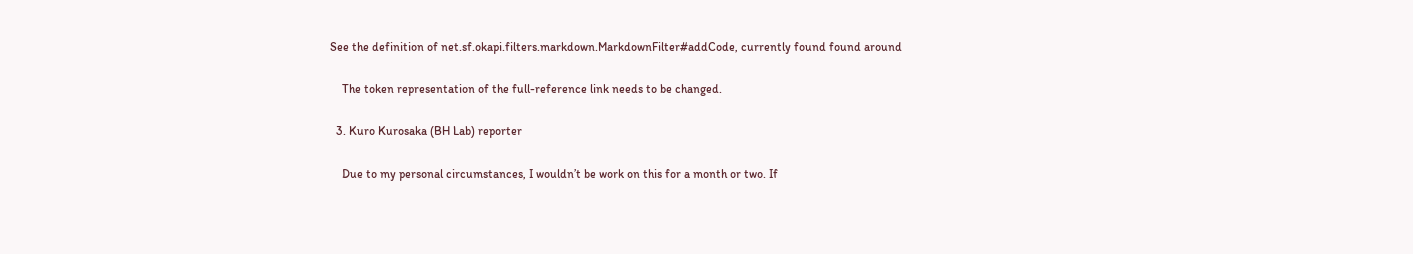See the definition of net.sf.okapi.filters.markdown.MarkdownFilter#addCode, currently found found around

    The token representation of the full-reference link needs to be changed.

  3. Kuro Kurosaka (BH Lab) reporter

    Due to my personal circumstances, I wouldn’t be work on this for a month or two. If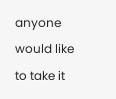anyone would like to take it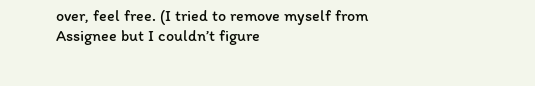over, feel free. (I tried to remove myself from Assignee but I couldn’t figure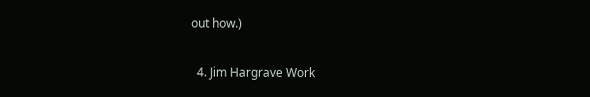out how.)

  4. Jim Hargrave Work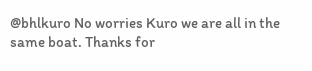@bhlkuro No worries Kuro we are all in the same boat. Thanks for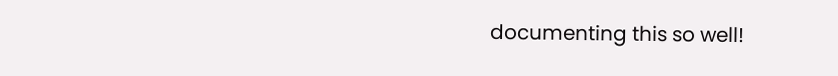documenting this so well!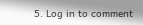5. Log in to comment